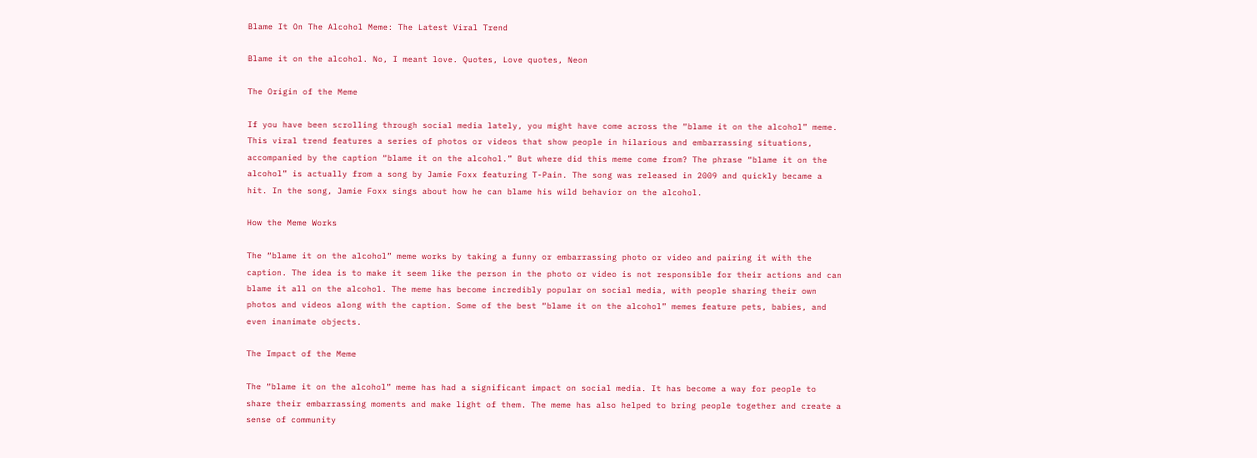Blame It On The Alcohol Meme: The Latest Viral Trend

Blame it on the alcohol. No, I meant love. Quotes, Love quotes, Neon

The Origin of the Meme

If you have been scrolling through social media lately, you might have come across the “blame it on the alcohol” meme. This viral trend features a series of photos or videos that show people in hilarious and embarrassing situations, accompanied by the caption “blame it on the alcohol.” But where did this meme come from? The phrase “blame it on the alcohol” is actually from a song by Jamie Foxx featuring T-Pain. The song was released in 2009 and quickly became a hit. In the song, Jamie Foxx sings about how he can blame his wild behavior on the alcohol.

How the Meme Works

The “blame it on the alcohol” meme works by taking a funny or embarrassing photo or video and pairing it with the caption. The idea is to make it seem like the person in the photo or video is not responsible for their actions and can blame it all on the alcohol. The meme has become incredibly popular on social media, with people sharing their own photos and videos along with the caption. Some of the best “blame it on the alcohol” memes feature pets, babies, and even inanimate objects.

The Impact of the Meme

The “blame it on the alcohol” meme has had a significant impact on social media. It has become a way for people to share their embarrassing moments and make light of them. The meme has also helped to bring people together and create a sense of community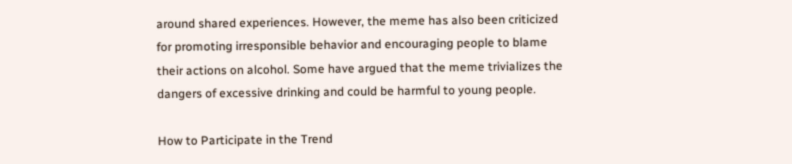around shared experiences. However, the meme has also been criticized for promoting irresponsible behavior and encouraging people to blame their actions on alcohol. Some have argued that the meme trivializes the dangers of excessive drinking and could be harmful to young people.

How to Participate in the Trend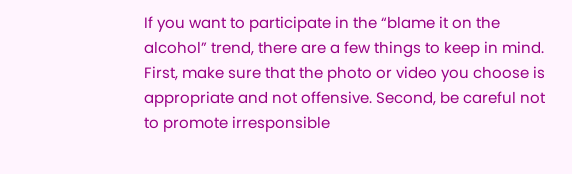If you want to participate in the “blame it on the alcohol” trend, there are a few things to keep in mind. First, make sure that the photo or video you choose is appropriate and not offensive. Second, be careful not to promote irresponsible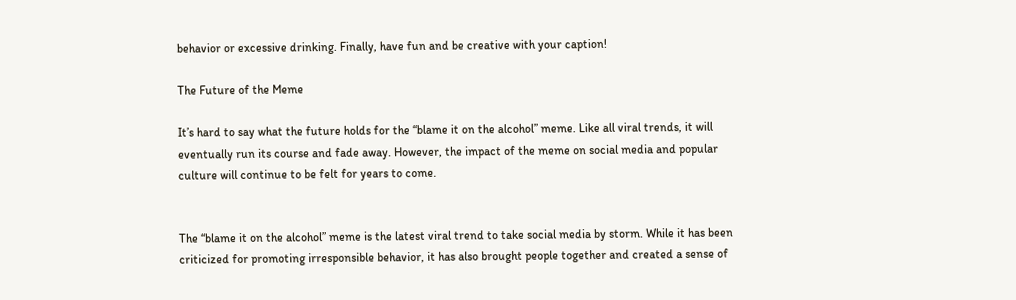behavior or excessive drinking. Finally, have fun and be creative with your caption!

The Future of the Meme

It’s hard to say what the future holds for the “blame it on the alcohol” meme. Like all viral trends, it will eventually run its course and fade away. However, the impact of the meme on social media and popular culture will continue to be felt for years to come.


The “blame it on the alcohol” meme is the latest viral trend to take social media by storm. While it has been criticized for promoting irresponsible behavior, it has also brought people together and created a sense of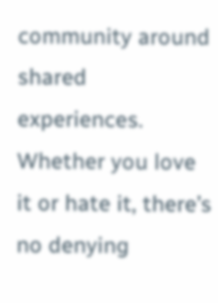community around shared experiences. Whether you love it or hate it, there’s no denying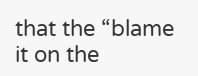that the “blame it on the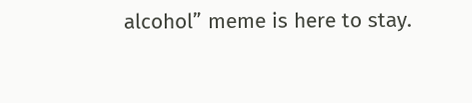alcohol” meme is here to stay.